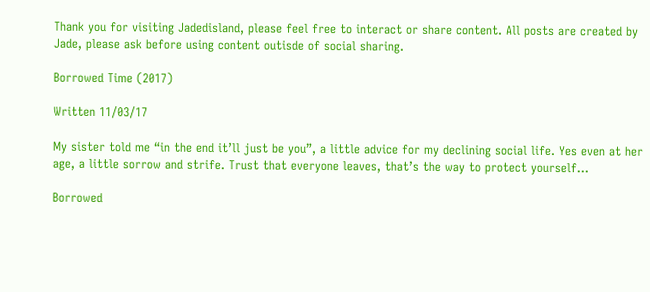Thank you for visiting Jadedisland, please feel free to interact or share content. All posts are created by Jade, please ask before using content outisde of social sharing.

Borrowed Time (2017)

Written 11/03/17

My sister told me “in the end it’ll just be you”, a little advice for my declining social life. Yes even at her age, a little sorrow and strife. Trust that everyone leaves, that’s the way to protect yourself...

Borrowed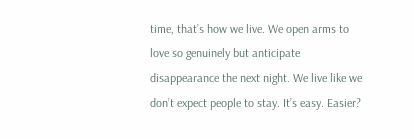time, that’s how we live. We open arms to love so genuinely but anticipate disappearance the next night. We live like we don’t expect people to stay. It’s easy. Easier?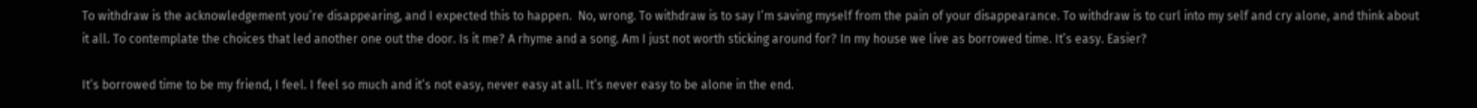To withdraw is the acknowledgement you’re disappearing, and I expected this to happen.  No, wrong. To withdraw is to say I’m saving myself from the pain of your disappearance. To withdraw is to curl into my self and cry alone, and think about it all. To contemplate the choices that led another one out the door. Is it me? A rhyme and a song. Am I just not worth sticking around for? In my house we live as borrowed time. It’s easy. Easier?

It’s borrowed time to be my friend, I feel. I feel so much and it’s not easy, never easy at all. It’s never easy to be alone in the end.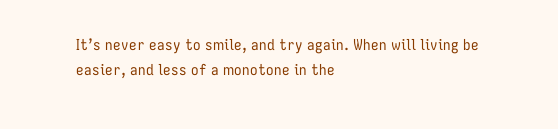It’s never easy to smile, and try again. When will living be easier, and less of a monotone in the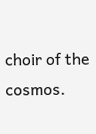choir of the cosmos.